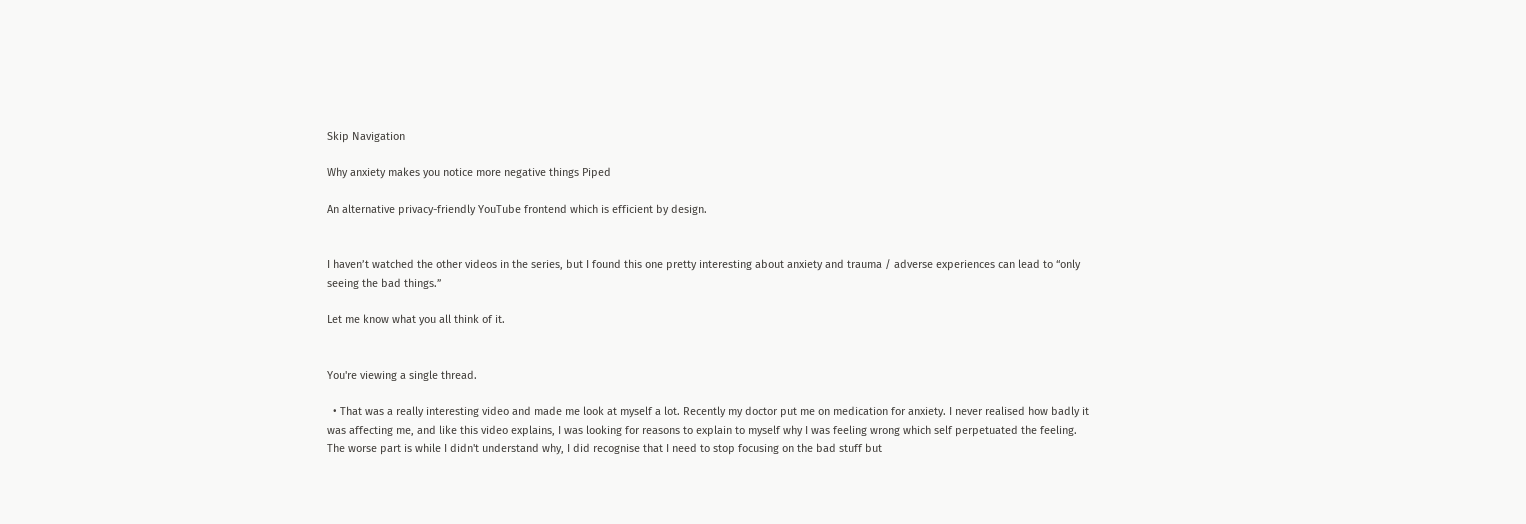Skip Navigation

Why anxiety makes you notice more negative things Piped

An alternative privacy-friendly YouTube frontend which is efficient by design.


I haven’t watched the other videos in the series, but I found this one pretty interesting about anxiety and trauma / adverse experiences can lead to “only seeing the bad things.”

Let me know what you all think of it.


You're viewing a single thread.

  • That was a really interesting video and made me look at myself a lot. Recently my doctor put me on medication for anxiety. I never realised how badly it was affecting me, and like this video explains, I was looking for reasons to explain to myself why I was feeling wrong which self perpetuated the feeling. The worse part is while I didn't understand why, I did recognise that I need to stop focusing on the bad stuff but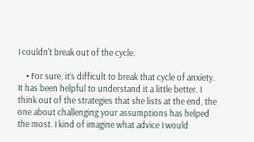I couldn't break out of the cycle.

    • For sure, it’s difficult to break that cycle of anxiety. It has been helpful to understand it a little better. I think out of the strategies that she lists at the end, the one about challenging your assumptions has helped the most. I kind of imagine what advice I would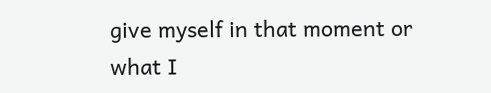give myself in that moment or what I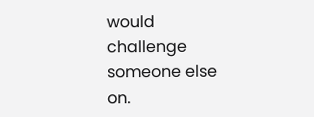would challenge someone else on.